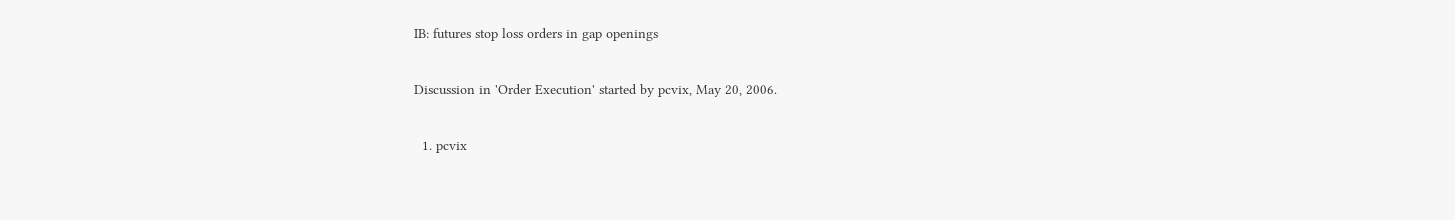IB: futures stop loss orders in gap openings

Discussion in 'Order Execution' started by pcvix, May 20, 2006.

  1. pcvix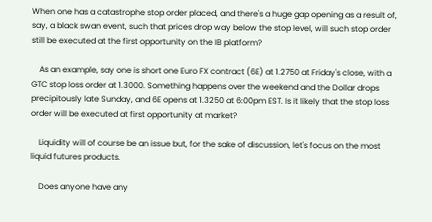When one has a catastrophe stop order placed, and there's a huge gap opening as a result of, say, a black swan event, such that prices drop way below the stop level, will such stop order still be executed at the first opportunity on the IB platform?

    As an example, say one is short one Euro FX contract (6E) at 1.2750 at Friday's close, with a GTC stop loss order at 1.3000. Something happens over the weekend and the Dollar drops precipitously late Sunday, and 6E opens at 1.3250 at 6:00pm EST. Is it likely that the stop loss order will be executed at first opportunity at market?

    Liquidity will of course be an issue but, for the sake of discussion, let's focus on the most liquid futures products.

    Does anyone have any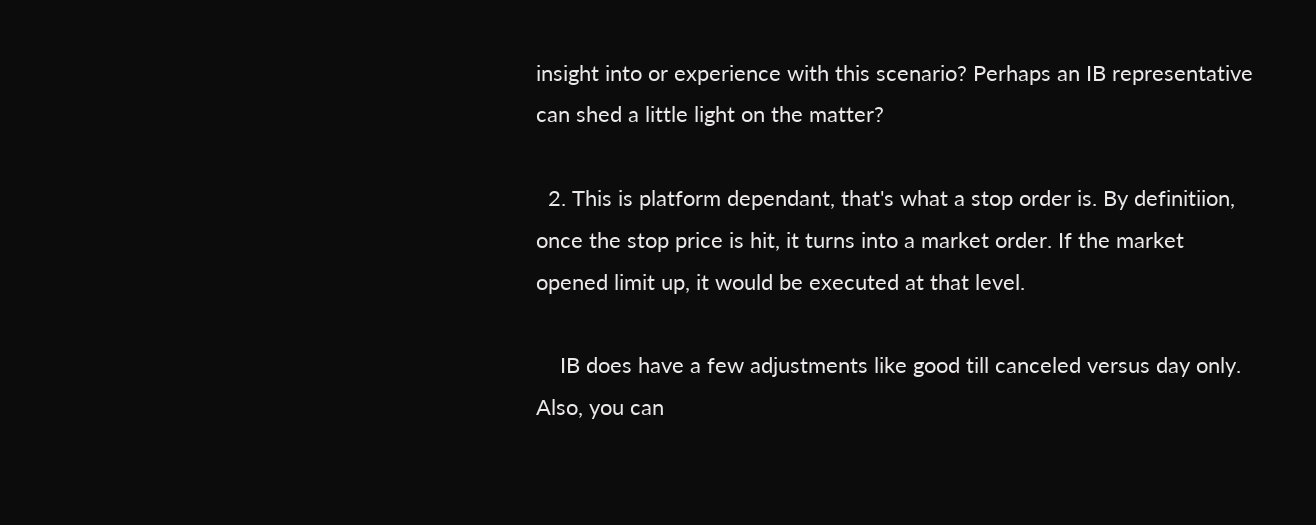insight into or experience with this scenario? Perhaps an IB representative can shed a little light on the matter?

  2. This is platform dependant, that's what a stop order is. By definitiion, once the stop price is hit, it turns into a market order. If the market opened limit up, it would be executed at that level.

    IB does have a few adjustments like good till canceled versus day only. Also, you can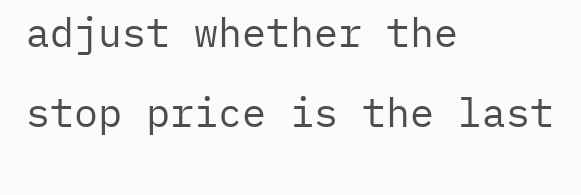adjust whether the stop price is the last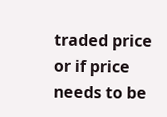traded price or if price needs to be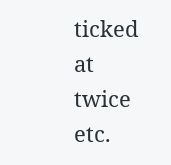ticked at twice etc.